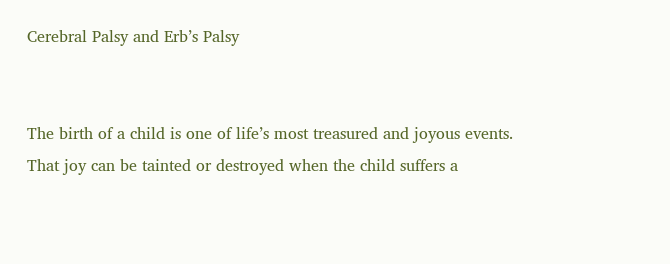Cerebral Palsy and Erb’s Palsy


The birth of a child is one of life’s most treasured and joyous events. That joy can be tainted or destroyed when the child suffers a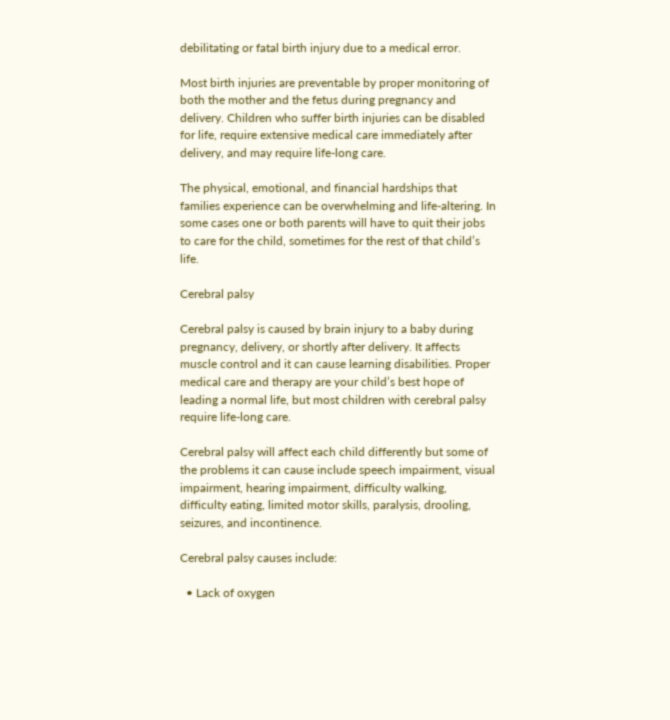debilitating or fatal birth injury due to a medical error.

Most birth injuries are preventable by proper monitoring of both the mother and the fetus during pregnancy and delivery. Children who suffer birth injuries can be disabled for life, require extensive medical care immediately after delivery, and may require life-long care.

The physical, emotional, and financial hardships that families experience can be overwhelming and life-altering. In some cases one or both parents will have to quit their jobs to care for the child, sometimes for the rest of that child’s life.

Cerebral palsy

Cerebral palsy is caused by brain injury to a baby during pregnancy, delivery, or shortly after delivery. It affects muscle control and it can cause learning disabilities. Proper medical care and therapy are your child’s best hope of leading a normal life, but most children with cerebral palsy require life-long care.

Cerebral palsy will affect each child differently but some of the problems it can cause include speech impairment, visual impairment, hearing impairment, difficulty walking, difficulty eating, limited motor skills, paralysis, drooling, seizures, and incontinence.

Cerebral palsy causes include:

  • Lack of oxygen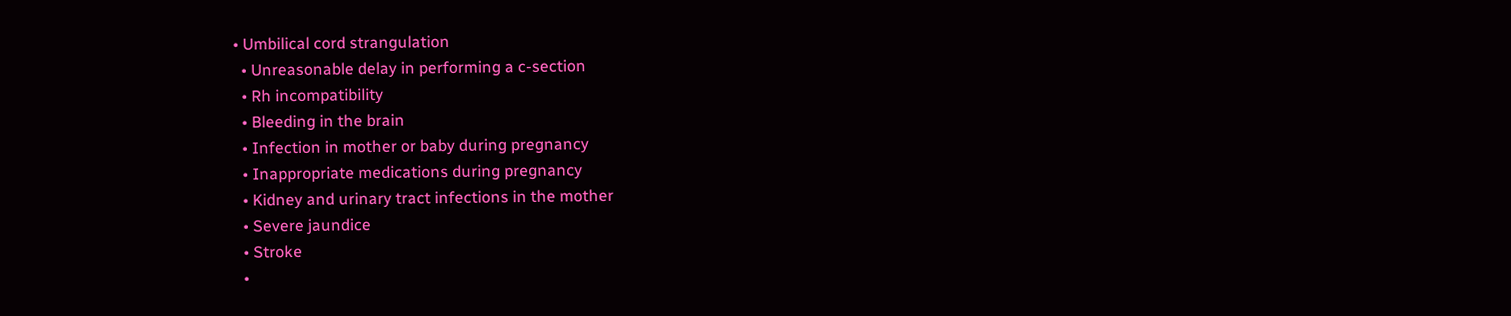• Umbilical cord strangulation
  • Unreasonable delay in performing a c-section
  • Rh incompatibility
  • Bleeding in the brain
  • Infection in mother or baby during pregnancy
  • Inappropriate medications during pregnancy
  • Kidney and urinary tract infections in the mother
  • Severe jaundice
  • Stroke
  •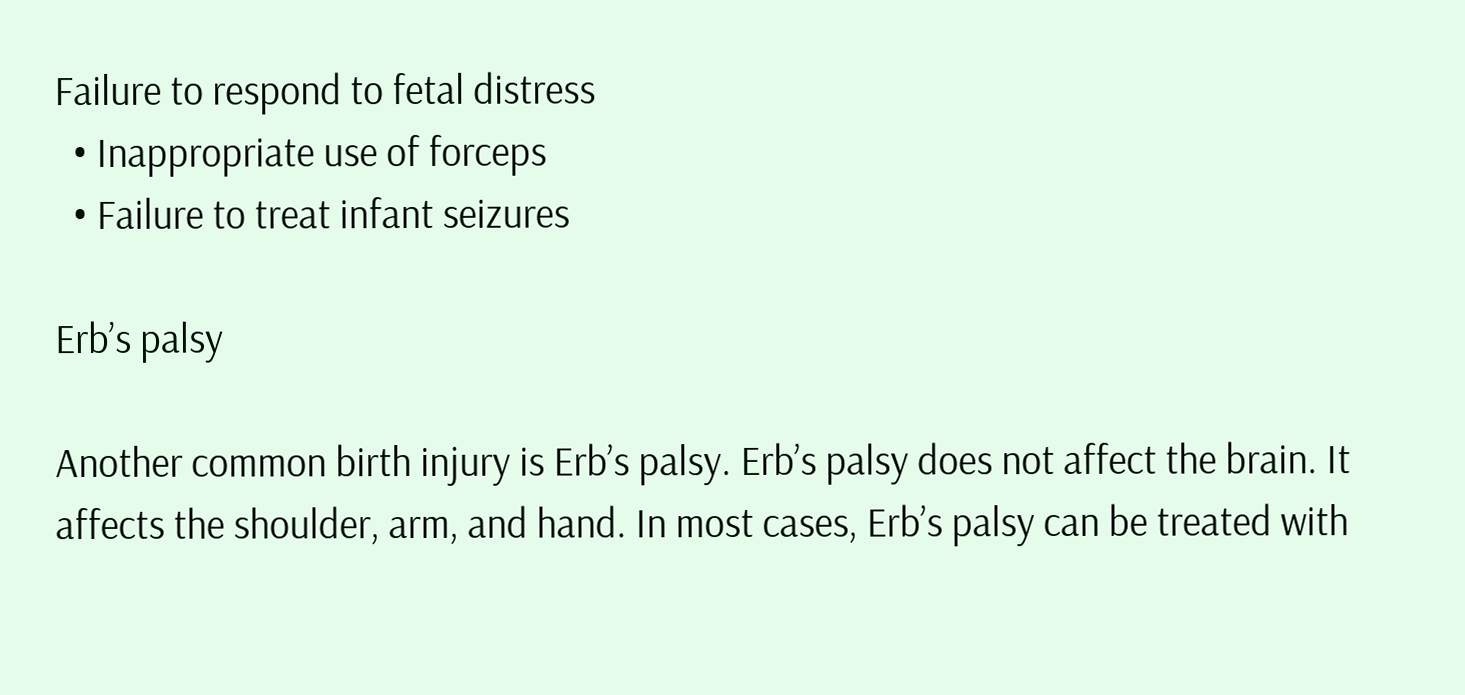Failure to respond to fetal distress
  • Inappropriate use of forceps
  • Failure to treat infant seizures

Erb’s palsy

Another common birth injury is Erb’s palsy. Erb’s palsy does not affect the brain. It affects the shoulder, arm, and hand. In most cases, Erb’s palsy can be treated with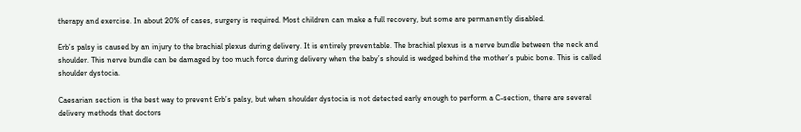therapy and exercise. In about 20% of cases, surgery is required. Most children can make a full recovery, but some are permanently disabled.

Erb’s palsy is caused by an injury to the brachial plexus during delivery. It is entirely preventable. The brachial plexus is a nerve bundle between the neck and shoulder. This nerve bundle can be damaged by too much force during delivery when the baby’s should is wedged behind the mother’s pubic bone. This is called shoulder dystocia.

Caesarian section is the best way to prevent Erb’s palsy, but when shoulder dystocia is not detected early enough to perform a C-section, there are several delivery methods that doctors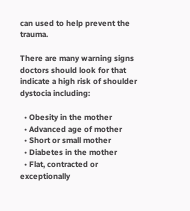can used to help prevent the trauma.

There are many warning signs doctors should look for that indicate a high risk of shoulder dystocia including:

  • Obesity in the mother
  • Advanced age of mother
  • Short or small mother
  • Diabetes in the mother
  • Flat, contracted or exceptionally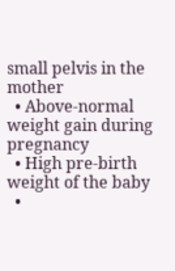small pelvis in the mother
  • Above-normal weight gain during pregnancy
  • High pre-birth weight of the baby
  •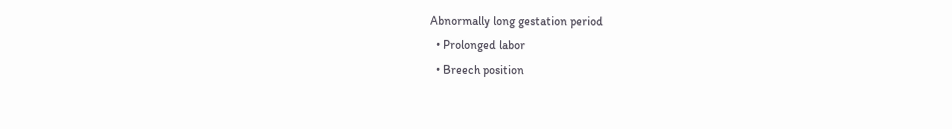Abnormally long gestation period
  • Prolonged labor
  • Breech position